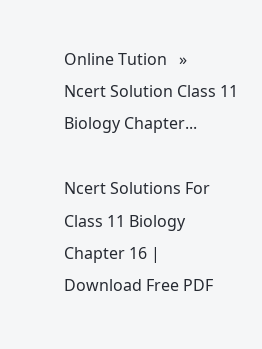Online Tution   »   Ncert Solution Class 11 Biology Chapter...

Ncert Solutions For Class 11 Biology Chapter 16 | Download Free PDF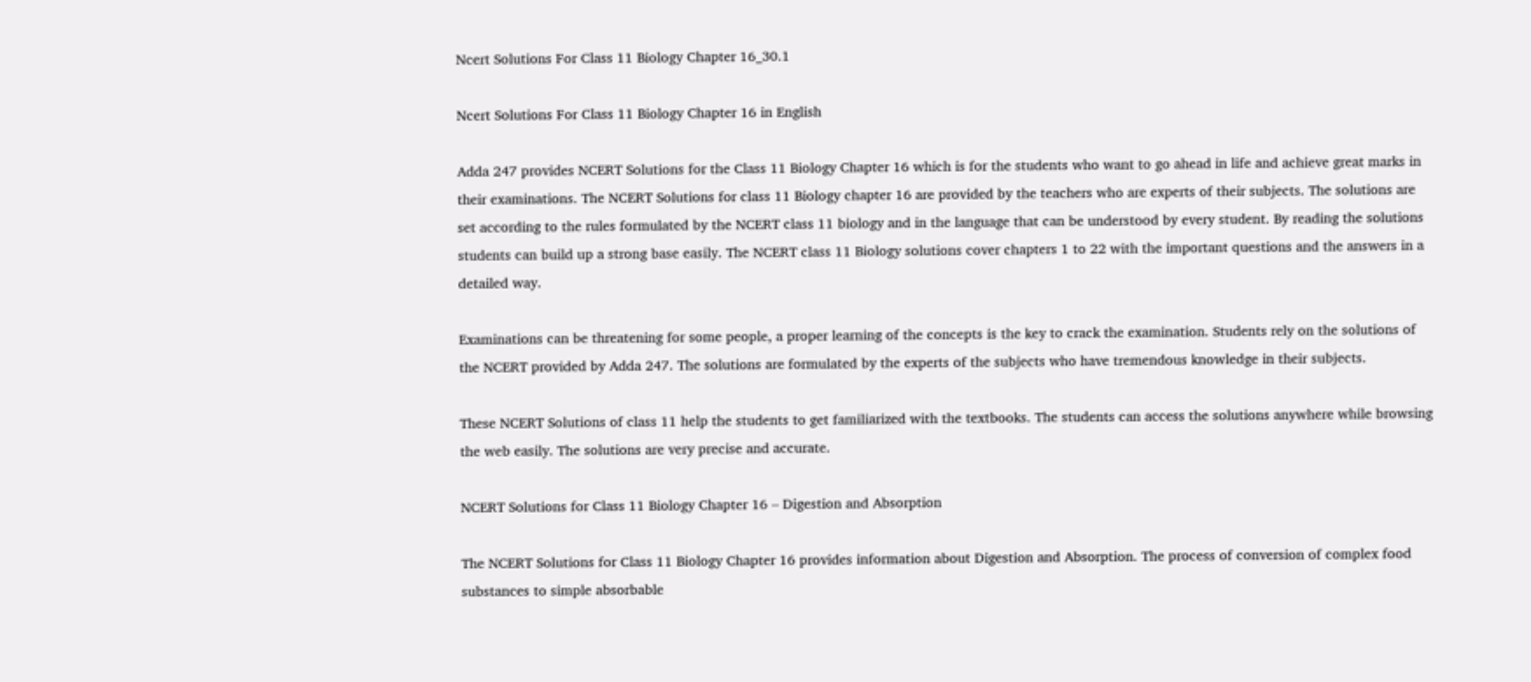Ncert Solutions For Class 11 Biology Chapter 16_30.1

Ncert Solutions For Class 11 Biology Chapter 16 in English

Adda 247 provides NCERT Solutions for the Class 11 Biology Chapter 16 which is for the students who want to go ahead in life and achieve great marks in their examinations. The NCERT Solutions for class 11 Biology chapter 16 are provided by the teachers who are experts of their subjects. The solutions are set according to the rules formulated by the NCERT class 11 biology and in the language that can be understood by every student. By reading the solutions students can build up a strong base easily. The NCERT class 11 Biology solutions cover chapters 1 to 22 with the important questions and the answers in a detailed way.

Examinations can be threatening for some people, a proper learning of the concepts is the key to crack the examination. Students rely on the solutions of the NCERT provided by Adda 247. The solutions are formulated by the experts of the subjects who have tremendous knowledge in their subjects.

These NCERT Solutions of class 11 help the students to get familiarized with the textbooks. The students can access the solutions anywhere while browsing the web easily. The solutions are very precise and accurate.

NCERT Solutions for Class 11 Biology Chapter 16 – Digestion and Absorption

The NCERT Solutions for Class 11 Biology Chapter 16 provides information about Digestion and Absorption. The process of conversion of complex food substances to simple absorbable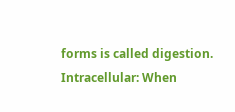forms is called digestion. Intracellular: When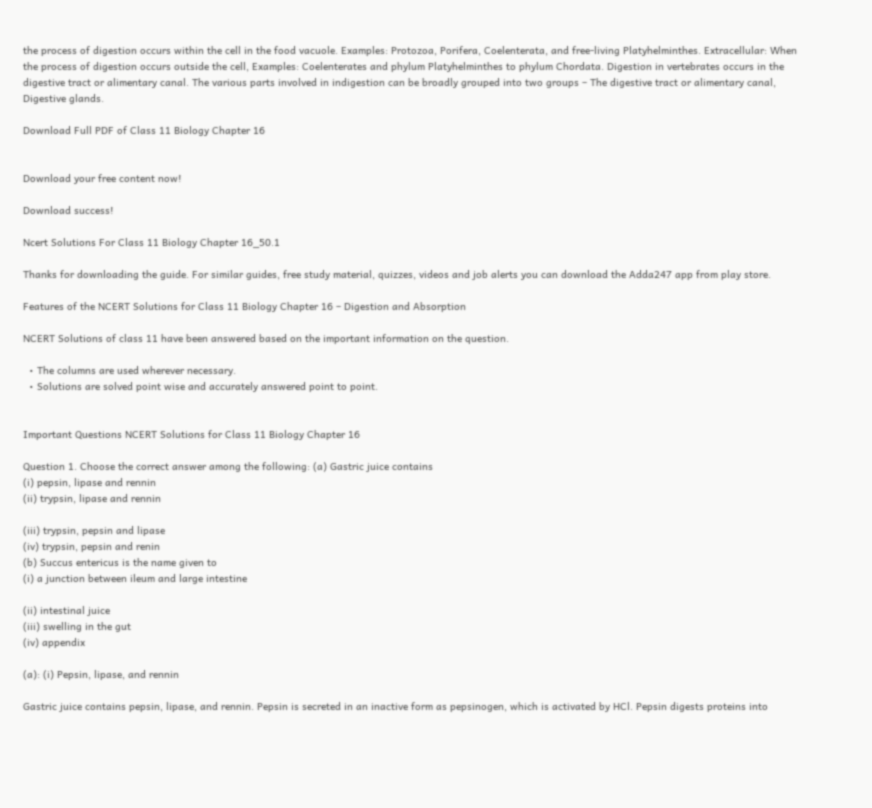the process of digestion occurs within the cell in the food vacuole. Examples: Protozoa, Porifera, Coelenterata, and free-living Platyhelminthes. Extracellular: When the process of digestion occurs outside the cell, Examples: Coelenterates and phylum Platyhelminthes to phylum Chordata. Digestion in vertebrates occurs in the digestive tract or alimentary canal. The various parts involved in indigestion can be broadly grouped into two groups – The digestive tract or alimentary canal, Digestive glands.

Download Full PDF of Class 11 Biology Chapter 16


Download your free content now!

Download success!

Ncert Solutions For Class 11 Biology Chapter 16_50.1

Thanks for downloading the guide. For similar guides, free study material, quizzes, videos and job alerts you can download the Adda247 app from play store.

Features of the NCERT Solutions for Class 11 Biology Chapter 16 – Digestion and Absorption

NCERT Solutions of class 11 have been answered based on the important information on the question.

  • The columns are used wherever necessary.
  • Solutions are solved point wise and accurately answered point to point.


Important Questions NCERT Solutions for Class 11 Biology Chapter 16

Question 1. Choose the correct answer among the following: (a) Gastric juice contains
(i) pepsin, lipase and rennin
(ii) trypsin, lipase and rennin

(iii) trypsin, pepsin and lipase
(iv) trypsin, pepsin and renin
(b) Succus entericus is the name given to
(i) a junction between ileum and large intestine

(ii) intestinal juice
(iii) swelling in the gut
(iv) appendix

(a): (i) Pepsin, lipase, and rennin

Gastric juice contains pepsin, lipase, and rennin. Pepsin is secreted in an inactive form as pepsinogen, which is activated by HCl. Pepsin digests proteins into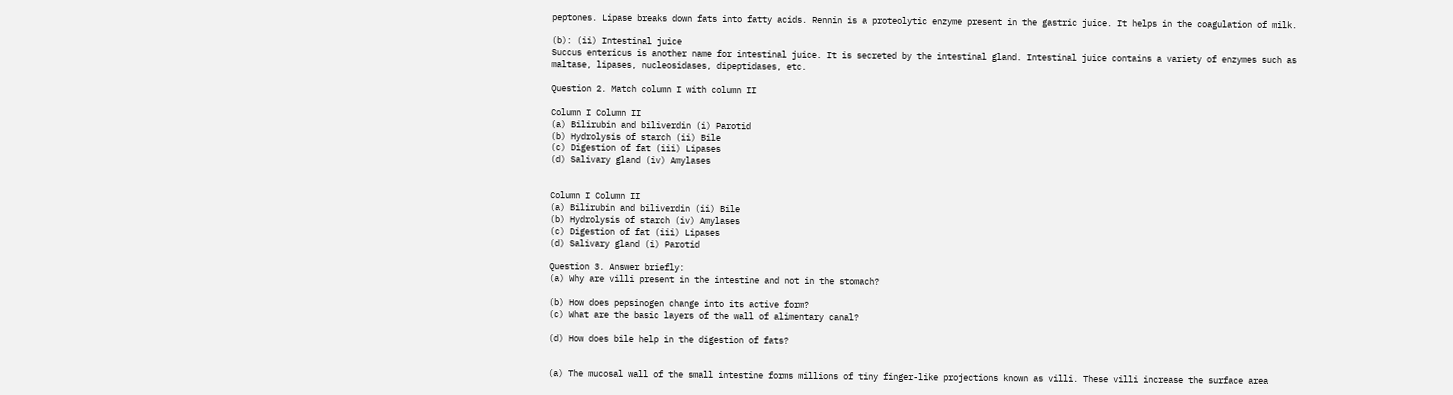peptones. Lipase breaks down fats into fatty acids. Rennin is a proteolytic enzyme present in the gastric juice. It helps in the coagulation of milk.

(b): (ii) Intestinal juice
Succus entericus is another name for intestinal juice. It is secreted by the intestinal gland. Intestinal juice contains a variety of enzymes such as maltase, lipases, nucleosidases, dipeptidases, etc.

Question 2. Match column I with column II

Column I Column II
(a) Bilirubin and biliverdin (i) Parotid
(b) Hydrolysis of starch (ii) Bile
(c) Digestion of fat (iii) Lipases
(d) Salivary gland (iv) Amylases


Column I Column II
(a) Bilirubin and biliverdin (ii) Bile
(b) Hydrolysis of starch (iv) Amylases
(c) Digestion of fat (iii) Lipases
(d) Salivary gland (i) Parotid

Question 3. Answer briefly:
(a) Why are villi present in the intestine and not in the stomach?

(b) How does pepsinogen change into its active form?
(c) What are the basic layers of the wall of alimentary canal?

(d) How does bile help in the digestion of fats?


(a) The mucosal wall of the small intestine forms millions of tiny finger-like projections known as villi. These villi increase the surface area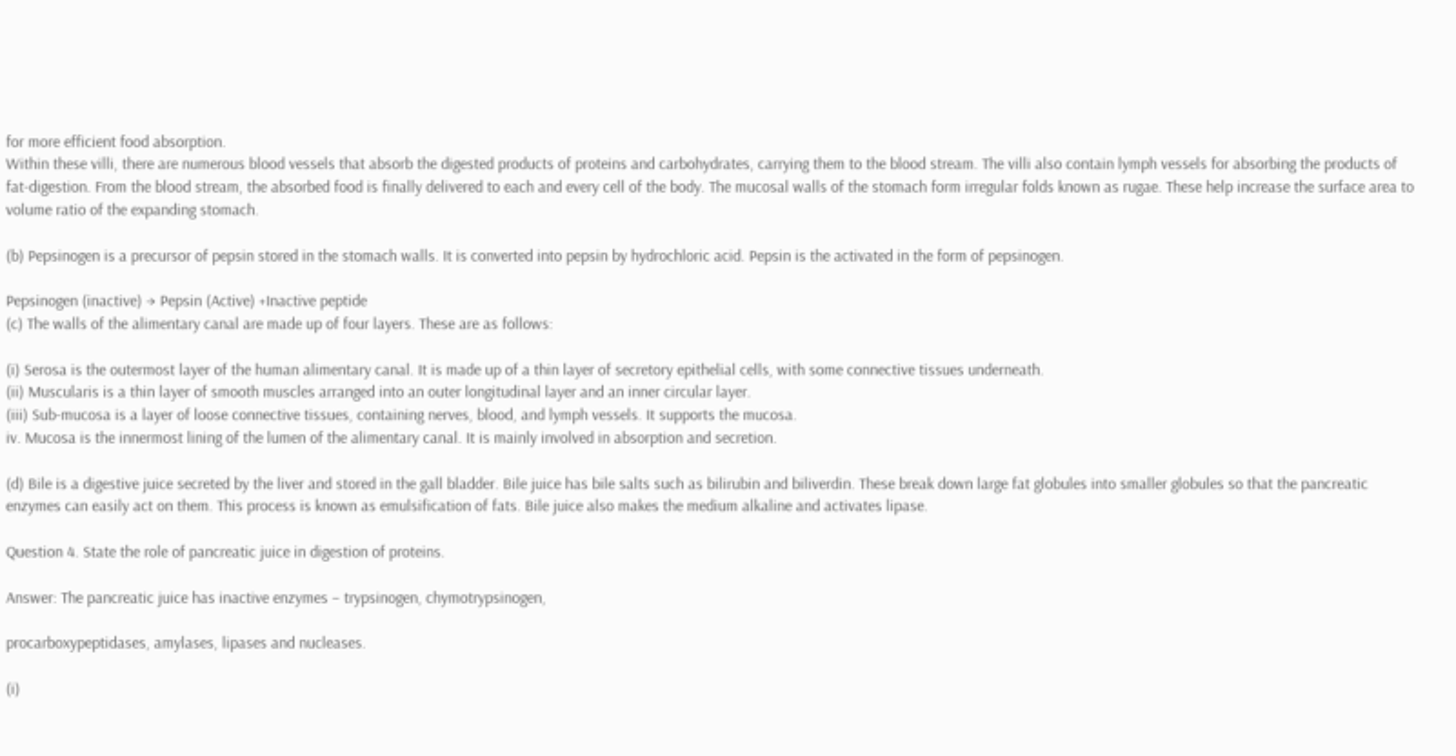for more efficient food absorption.
Within these villi, there are numerous blood vessels that absorb the digested products of proteins and carbohydrates, carrying them to the blood stream. The villi also contain lymph vessels for absorbing the products of fat-digestion. From the blood stream, the absorbed food is finally delivered to each and every cell of the body. The mucosal walls of the stomach form irregular folds known as rugae. These help increase the surface area to volume ratio of the expanding stomach.

(b) Pepsinogen is a precursor of pepsin stored in the stomach walls. It is converted into pepsin by hydrochloric acid. Pepsin is the activated in the form of pepsinogen.

Pepsinogen (inactive) → Pepsin (Active) +Inactive peptide
(c) The walls of the alimentary canal are made up of four layers. These are as follows:

(i) Serosa is the outermost layer of the human alimentary canal. It is made up of a thin layer of secretory epithelial cells, with some connective tissues underneath.
(ii) Muscularis is a thin layer of smooth muscles arranged into an outer longitudinal layer and an inner circular layer.
(iii) Sub-mucosa is a layer of loose connective tissues, containing nerves, blood, and lymph vessels. It supports the mucosa.
iv. Mucosa is the innermost lining of the lumen of the alimentary canal. It is mainly involved in absorption and secretion.

(d) Bile is a digestive juice secreted by the liver and stored in the gall bladder. Bile juice has bile salts such as bilirubin and biliverdin. These break down large fat globules into smaller globules so that the pancreatic enzymes can easily act on them. This process is known as emulsification of fats. Bile juice also makes the medium alkaline and activates lipase.

Question 4. State the role of pancreatic juice in digestion of proteins.

Answer: The pancreatic juice has inactive enzymes – trypsinogen, chymotrypsinogen,

procarboxypeptidases, amylases, lipases and nucleases.

(i)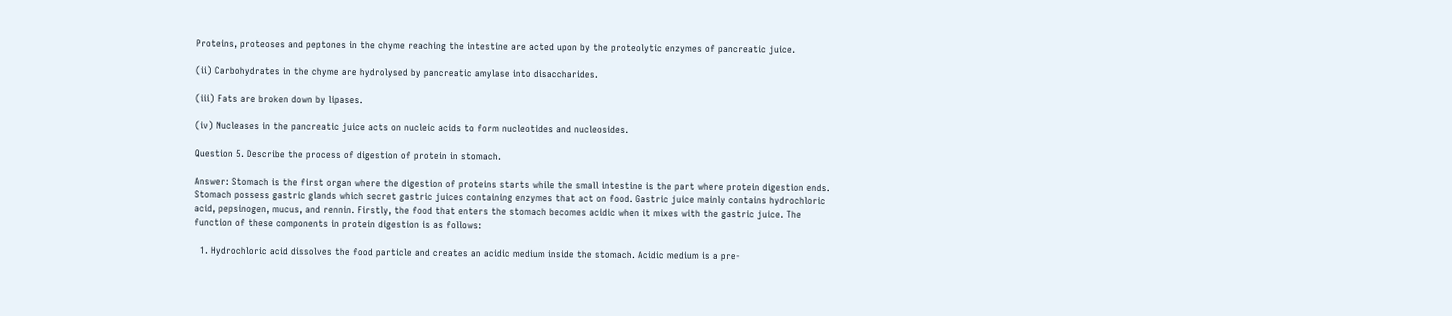Proteins, proteoses and peptones in the chyme reaching the intestine are acted upon by the proteolytic enzymes of pancreatic juice.

(ii) Carbohydrates in the chyme are hydrolysed by pancreatic amylase into disaccharides.

(iii) Fats are broken down by lipases.

(iv) Nucleases in the pancreatic juice acts on nucleic acids to form nucleotides and nucleosides.

Question 5. Describe the process of digestion of protein in stomach.

Answer: Stomach is the first organ where the digestion of proteins starts while the small intestine is the part where protein digestion ends. Stomach possess gastric glands which secret gastric juices containing enzymes that act on food. Gastric juice mainly contains hydrochloric acid, pepsinogen, mucus, and rennin. Firstly, the food that enters the stomach becomes acidic when it mixes with the gastric juice. The function of these components in protein digestion is as follows:

  1. Hydrochloric acid dissolves the food particle and creates an acidic medium inside the stomach. Acidic medium is a pre-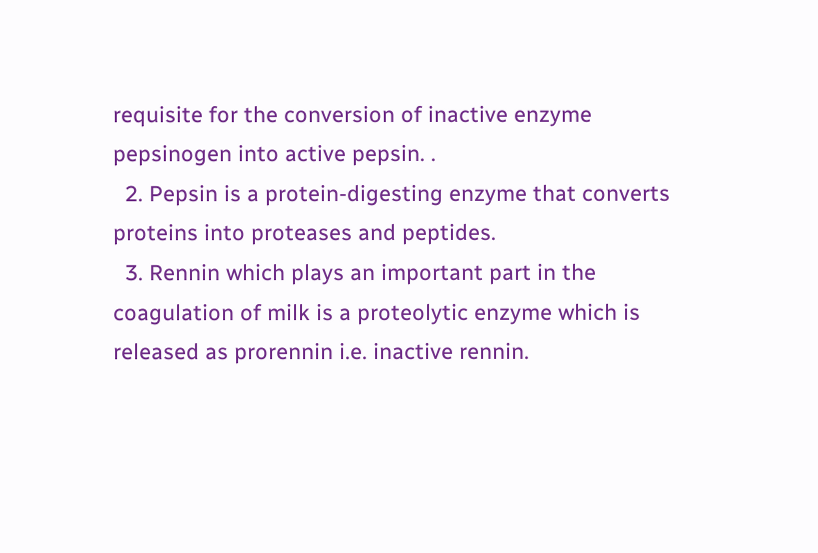requisite for the conversion of inactive enzyme pepsinogen into active pepsin. .
  2. Pepsin is a protein-digesting enzyme that converts proteins into proteases and peptides.
  3. Rennin which plays an important part in the coagulation of milk is a proteolytic enzyme which is released as prorennin i.e. inactive rennin.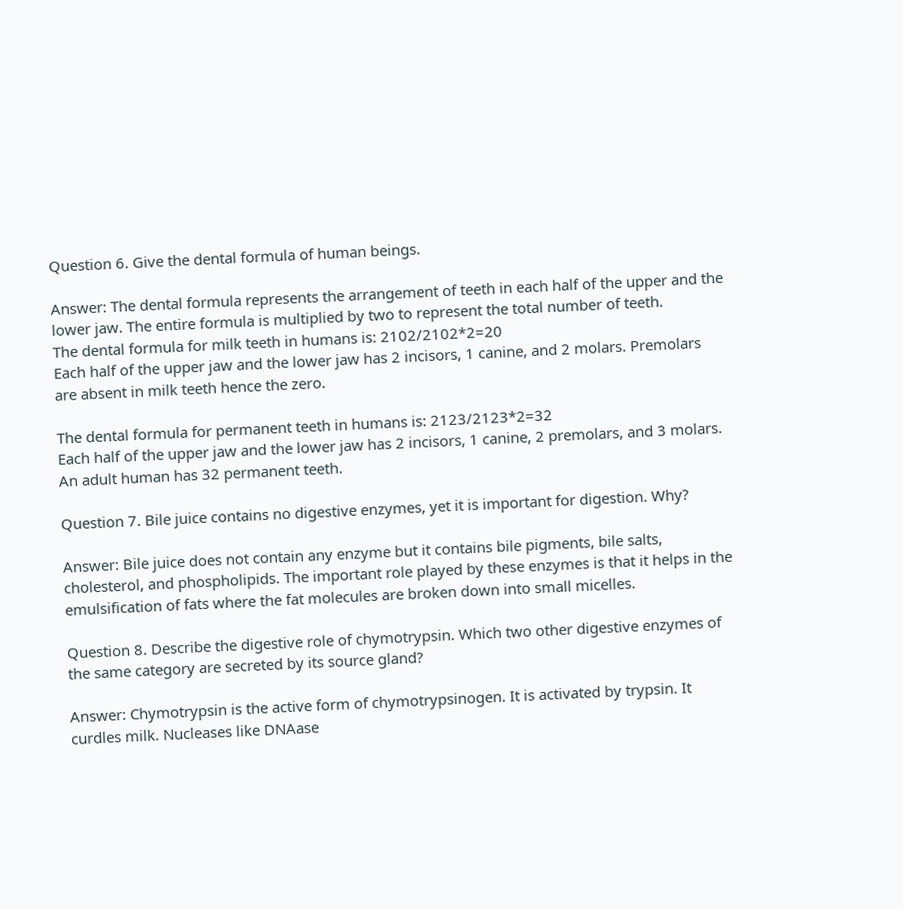Question 6. Give the dental formula of human beings.

Answer: The dental formula represents the arrangement of teeth in each half of the upper and the lower jaw. The entire formula is multiplied by two to represent the total number of teeth.
The dental formula for milk teeth in humans is: 2102/2102*2=20
Each half of the upper jaw and the lower jaw has 2 incisors, 1 canine, and 2 molars. Premolars are absent in milk teeth hence the zero.

The dental formula for permanent teeth in humans is: 2123/2123*2=32
Each half of the upper jaw and the lower jaw has 2 incisors, 1 canine, 2 premolars, and 3 molars. An adult human has 32 permanent teeth.

Question 7. Bile juice contains no digestive enzymes, yet it is important for digestion. Why?

Answer: Bile juice does not contain any enzyme but it contains bile pigments, bile salts, cholesterol, and phospholipids. The important role played by these enzymes is that it helps in the emulsification of fats where the fat molecules are broken down into small micelles.

Question 8. Describe the digestive role of chymotrypsin. Which two other digestive enzymes of the same category are secreted by its source gland?

Answer: Chymotrypsin is the active form of chymotrypsinogen. It is activated by trypsin. It curdles milk. Nucleases like DNAase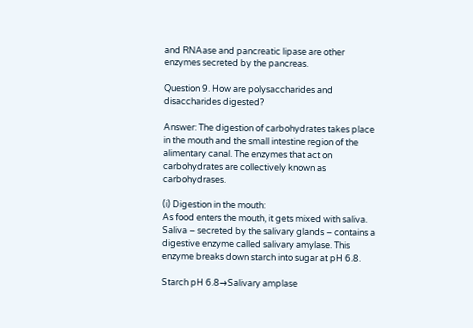and RNAase and pancreatic lipase are other enzymes secreted by the pancreas.

Question 9. How are polysaccharides and disaccharides digested?

Answer: The digestion of carbohydrates takes place in the mouth and the small intestine region of the alimentary canal. The enzymes that act on carbohydrates are collectively known as carbohydrases.

(i) Digestion in the mouth:
As food enters the mouth, it gets mixed with saliva. Saliva – secreted by the salivary glands – contains a digestive enzyme called salivary amylase. This enzyme breaks down starch into sugar at pH 6.8.

Starch pH 6.8→Salivary amplase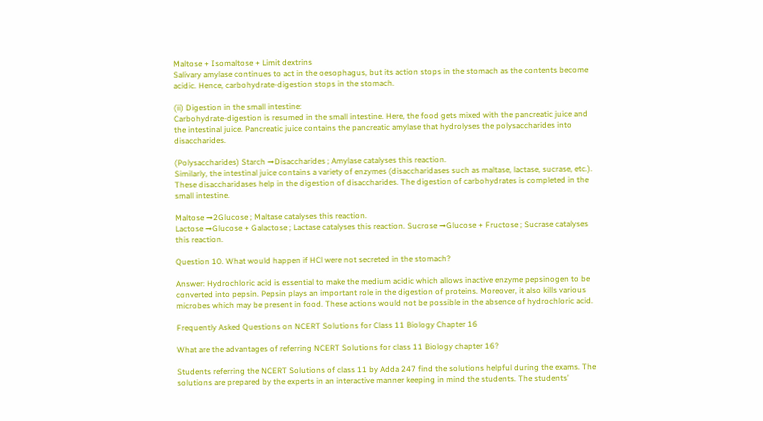Maltose + Isomaltose + Limit dextrins
Salivary amylase continues to act in the oesophagus, but its action stops in the stomach as the contents become acidic. Hence, carbohydrate-digestion stops in the stomach.

(ii) Digestion in the small intestine:
Carbohydrate-digestion is resumed in the small intestine. Here, the food gets mixed with the pancreatic juice and the intestinal juice. Pancreatic juice contains the pancreatic amylase that hydrolyses the polysaccharides into disaccharides.

(Polysaccharides) Starch →Disaccharides ; Amylase catalyses this reaction.
Similarly, the intestinal juice contains a variety of enzymes (disaccharidases such as maltase, lactase, sucrase, etc.). These disaccharidases help in the digestion of disaccharides. The digestion of carbohydrates is completed in the small intestine.

Maltose →2Glucose ; Maltase catalyses this reaction.
Lactose →Glucose + Galactose ; Lactase catalyses this reaction. Sucrose →Glucose + Fructose ; Sucrase catalyses this reaction.

Question 10. What would happen if HCl were not secreted in the stomach?

Answer: Hydrochloric acid is essential to make the medium acidic which allows inactive enzyme pepsinogen to be converted into pepsin. Pepsin plays an important role in the digestion of proteins. Moreover, it also kills various microbes which may be present in food. These actions would not be possible in the absence of hydrochloric acid.

Frequently Asked Questions on NCERT Solutions for Class 11 Biology Chapter 16

What are the advantages of referring NCERT Solutions for class 11 Biology chapter 16?

Students referring the NCERT Solutions of class 11 by Adda 247 find the solutions helpful during the exams. The solutions are prepared by the experts in an interactive manner keeping in mind the students. The students’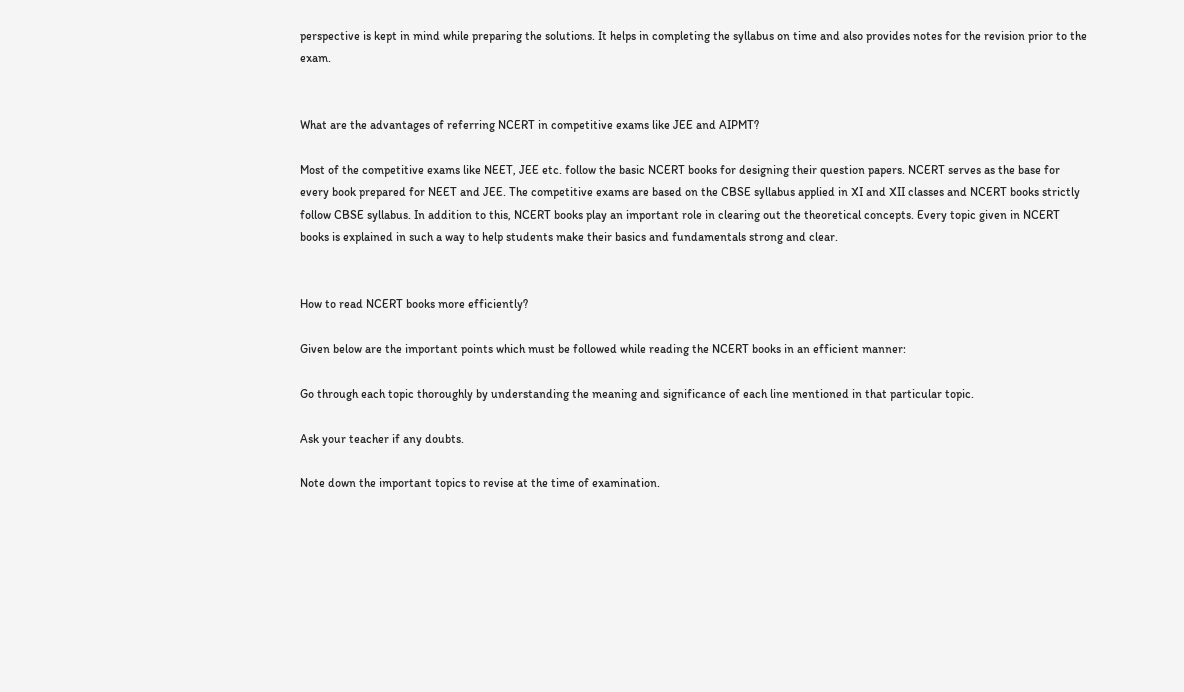perspective is kept in mind while preparing the solutions. It helps in completing the syllabus on time and also provides notes for the revision prior to the exam.


What are the advantages of referring NCERT in competitive exams like JEE and AIPMT?

Most of the competitive exams like NEET, JEE etc. follow the basic NCERT books for designing their question papers. NCERT serves as the base for every book prepared for NEET and JEE. The competitive exams are based on the CBSE syllabus applied in XI and XII classes and NCERT books strictly follow CBSE syllabus. In addition to this, NCERT books play an important role in clearing out the theoretical concepts. Every topic given in NCERT books is explained in such a way to help students make their basics and fundamentals strong and clear.


How to read NCERT books more efficiently?

Given below are the important points which must be followed while reading the NCERT books in an efficient manner:

Go through each topic thoroughly by understanding the meaning and significance of each line mentioned in that particular topic.

Ask your teacher if any doubts.

Note down the important topics to revise at the time of examination.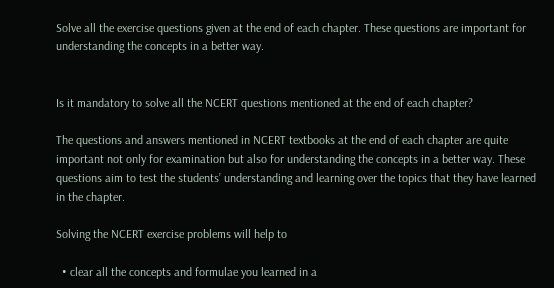Solve all the exercise questions given at the end of each chapter. These questions are important for understanding the concepts in a better way.


Is it mandatory to solve all the NCERT questions mentioned at the end of each chapter?

The questions and answers mentioned in NCERT textbooks at the end of each chapter are quite important not only for examination but also for understanding the concepts in a better way. These questions aim to test the students’ understanding and learning over the topics that they have learned in the chapter.

Solving the NCERT exercise problems will help to

  • clear all the concepts and formulae you learned in a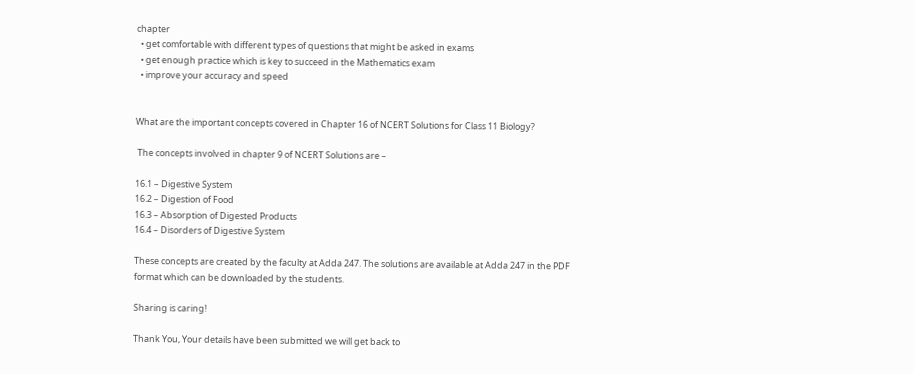chapter
  • get comfortable with different types of questions that might be asked in exams
  • get enough practice which is key to succeed in the Mathematics exam
  • improve your accuracy and speed


What are the important concepts covered in Chapter 16 of NCERT Solutions for Class 11 Biology?

 The concepts involved in chapter 9 of NCERT Solutions are –

16.1 – Digestive System
16.2 – Digestion of Food
16.3 – Absorption of Digested Products
16.4 – Disorders of Digestive System

These concepts are created by the faculty at Adda 247. The solutions are available at Adda 247 in the PDF format which can be downloaded by the students.

Sharing is caring!

Thank You, Your details have been submitted we will get back to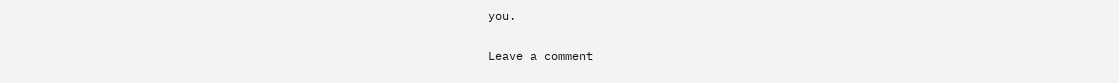you.

Leave a comment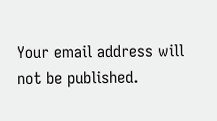Your email address will not be published.